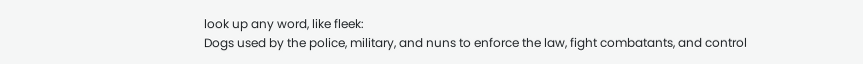look up any word, like fleek:
Dogs used by the police, military, and nuns to enforce the law, fight combatants, and control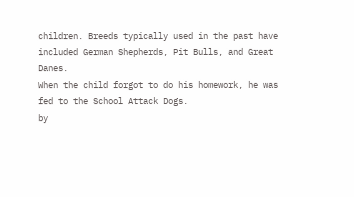children. Breeds typically used in the past have included German Shepherds, Pit Bulls, and Great Danes.
When the child forgot to do his homework, he was fed to the School Attack Dogs.
by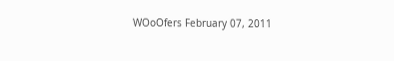WOoOfers February 07, 2011